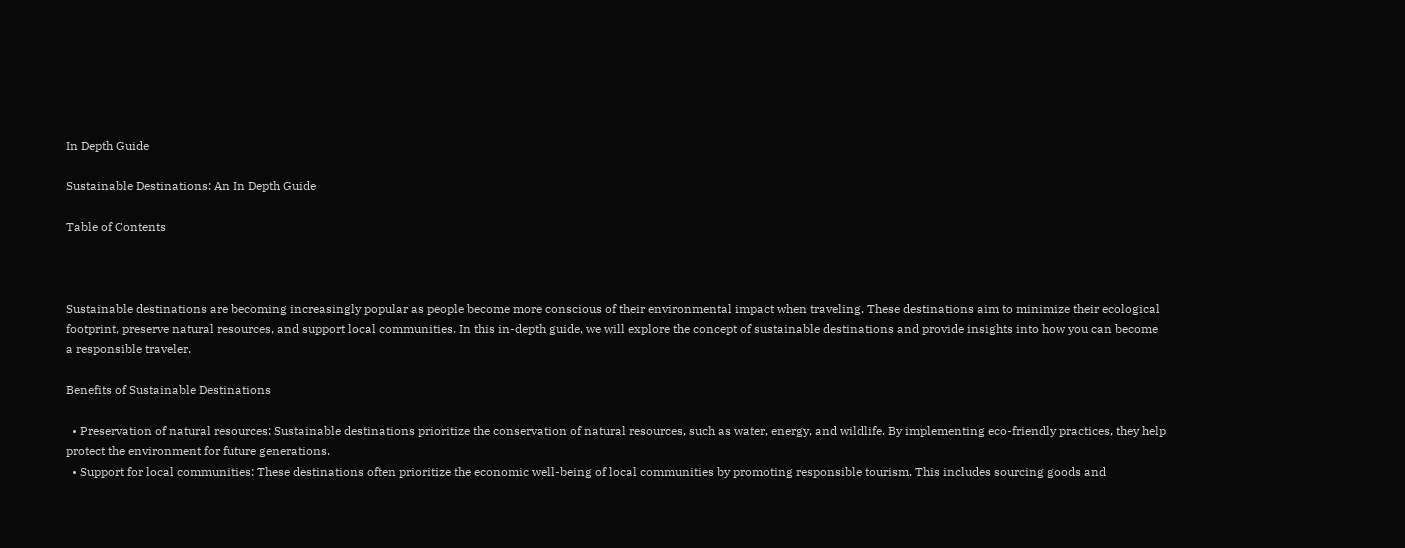In Depth Guide

Sustainable Destinations: An In Depth Guide

Table of Contents



Sustainable destinations are becoming increasingly popular as people become more conscious of their environmental impact when traveling. These destinations aim to minimize their ecological footprint, preserve natural resources, and support local communities. In this in-depth guide, we will explore the concept of sustainable destinations and provide insights into how you can become a responsible traveler.

Benefits of Sustainable Destinations

  • Preservation of natural resources: Sustainable destinations prioritize the conservation of natural resources, such as water, energy, and wildlife. By implementing eco-friendly practices, they help protect the environment for future generations.
  • Support for local communities: These destinations often prioritize the economic well-being of local communities by promoting responsible tourism. This includes sourcing goods and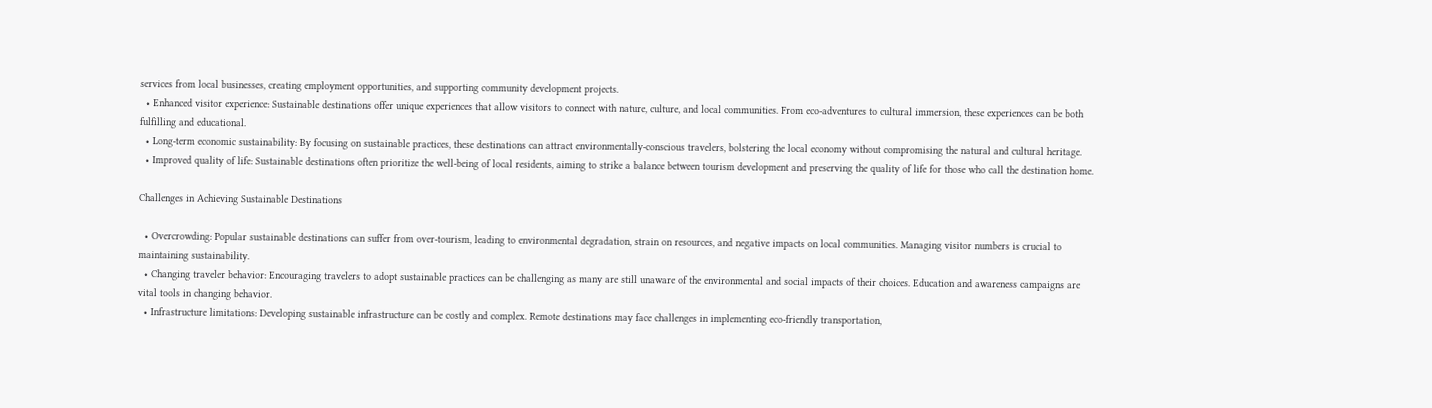services from local businesses, creating employment opportunities, and supporting community development projects.
  • Enhanced visitor experience: Sustainable destinations offer unique experiences that allow visitors to connect with nature, culture, and local communities. From eco-adventures to cultural immersion, these experiences can be both fulfilling and educational.
  • Long-term economic sustainability: By focusing on sustainable practices, these destinations can attract environmentally-conscious travelers, bolstering the local economy without compromising the natural and cultural heritage.
  • Improved quality of life: Sustainable destinations often prioritize the well-being of local residents, aiming to strike a balance between tourism development and preserving the quality of life for those who call the destination home.

Challenges in Achieving Sustainable Destinations

  • Overcrowding: Popular sustainable destinations can suffer from over-tourism, leading to environmental degradation, strain on resources, and negative impacts on local communities. Managing visitor numbers is crucial to maintaining sustainability.
  • Changing traveler behavior: Encouraging travelers to adopt sustainable practices can be challenging as many are still unaware of the environmental and social impacts of their choices. Education and awareness campaigns are vital tools in changing behavior.
  • Infrastructure limitations: Developing sustainable infrastructure can be costly and complex. Remote destinations may face challenges in implementing eco-friendly transportation,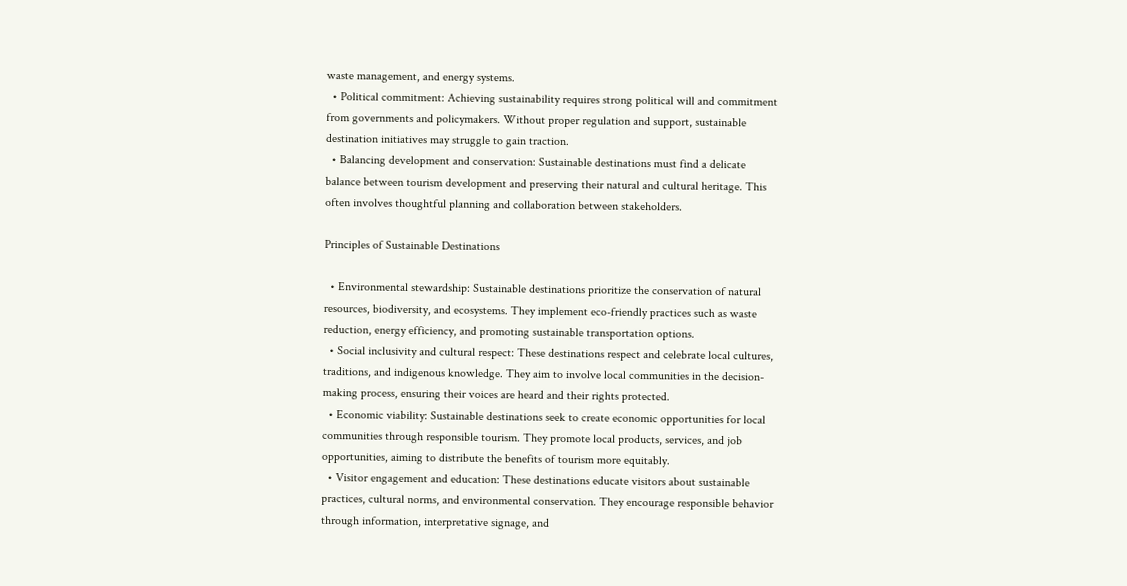waste management, and energy systems.
  • Political commitment: Achieving sustainability requires strong political will and commitment from governments and policymakers. Without proper regulation and support, sustainable destination initiatives may struggle to gain traction.
  • Balancing development and conservation: Sustainable destinations must find a delicate balance between tourism development and preserving their natural and cultural heritage. This often involves thoughtful planning and collaboration between stakeholders.

Principles of Sustainable Destinations

  • Environmental stewardship: Sustainable destinations prioritize the conservation of natural resources, biodiversity, and ecosystems. They implement eco-friendly practices such as waste reduction, energy efficiency, and promoting sustainable transportation options.
  • Social inclusivity and cultural respect: These destinations respect and celebrate local cultures, traditions, and indigenous knowledge. They aim to involve local communities in the decision-making process, ensuring their voices are heard and their rights protected.
  • Economic viability: Sustainable destinations seek to create economic opportunities for local communities through responsible tourism. They promote local products, services, and job opportunities, aiming to distribute the benefits of tourism more equitably.
  • Visitor engagement and education: These destinations educate visitors about sustainable practices, cultural norms, and environmental conservation. They encourage responsible behavior through information, interpretative signage, and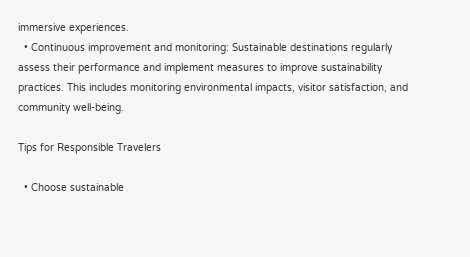immersive experiences.
  • Continuous improvement and monitoring: Sustainable destinations regularly assess their performance and implement measures to improve sustainability practices. This includes monitoring environmental impacts, visitor satisfaction, and community well-being.

Tips for Responsible Travelers

  • Choose sustainable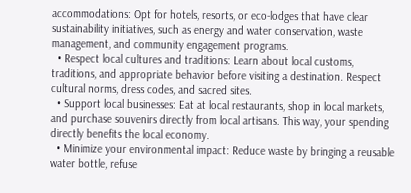accommodations: Opt for hotels, resorts, or eco-lodges that have clear sustainability initiatives, such as energy and water conservation, waste management, and community engagement programs.
  • Respect local cultures and traditions: Learn about local customs, traditions, and appropriate behavior before visiting a destination. Respect cultural norms, dress codes, and sacred sites.
  • Support local businesses: Eat at local restaurants, shop in local markets, and purchase souvenirs directly from local artisans. This way, your spending directly benefits the local economy.
  • Minimize your environmental impact: Reduce waste by bringing a reusable water bottle, refuse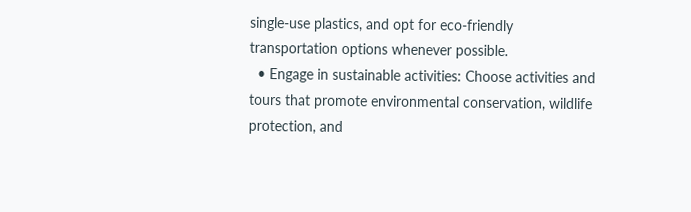single-use plastics, and opt for eco-friendly transportation options whenever possible.
  • Engage in sustainable activities: Choose activities and tours that promote environmental conservation, wildlife protection, and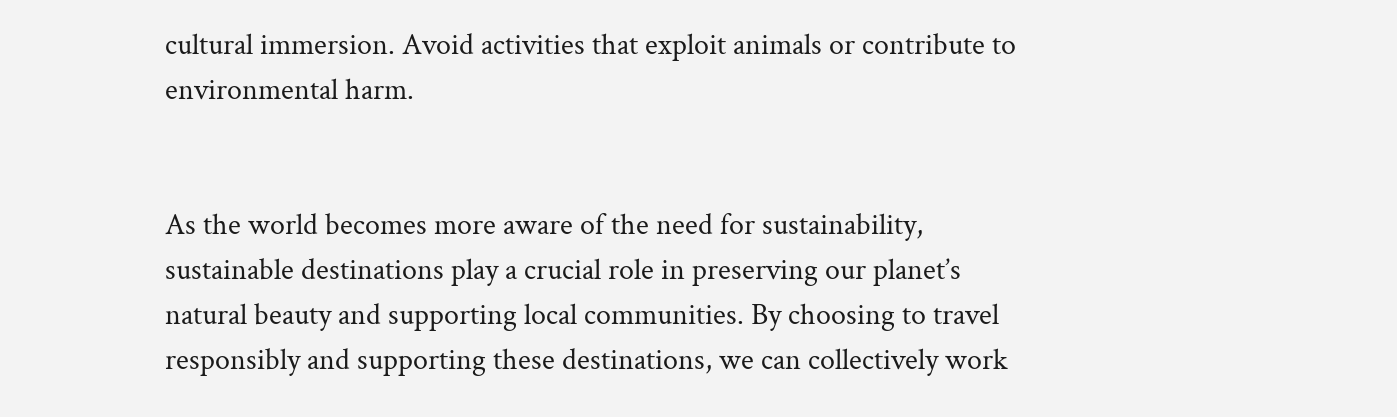cultural immersion. Avoid activities that exploit animals or contribute to environmental harm.


As the world becomes more aware of the need for sustainability, sustainable destinations play a crucial role in preserving our planet’s natural beauty and supporting local communities. By choosing to travel responsibly and supporting these destinations, we can collectively work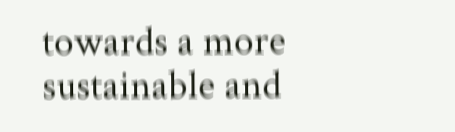towards a more sustainable and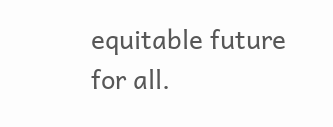equitable future for all.